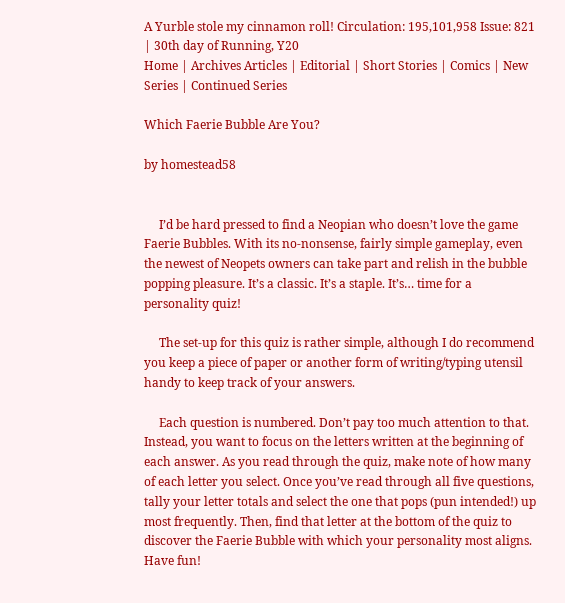A Yurble stole my cinnamon roll! Circulation: 195,101,958 Issue: 821 | 30th day of Running, Y20
Home | Archives Articles | Editorial | Short Stories | Comics | New Series | Continued Series

Which Faerie Bubble Are You?

by homestead58


     I’d be hard pressed to find a Neopian who doesn’t love the game Faerie Bubbles. With its no-nonsense, fairly simple gameplay, even the newest of Neopets owners can take part and relish in the bubble popping pleasure. It’s a classic. It’s a staple. It’s… time for a personality quiz!

     The set-up for this quiz is rather simple, although I do recommend you keep a piece of paper or another form of writing/typing utensil handy to keep track of your answers.

     Each question is numbered. Don’t pay too much attention to that. Instead, you want to focus on the letters written at the beginning of each answer. As you read through the quiz, make note of how many of each letter you select. Once you’ve read through all five questions, tally your letter totals and select the one that pops (pun intended!) up most frequently. Then, find that letter at the bottom of the quiz to discover the Faerie Bubble with which your personality most aligns. Have fun!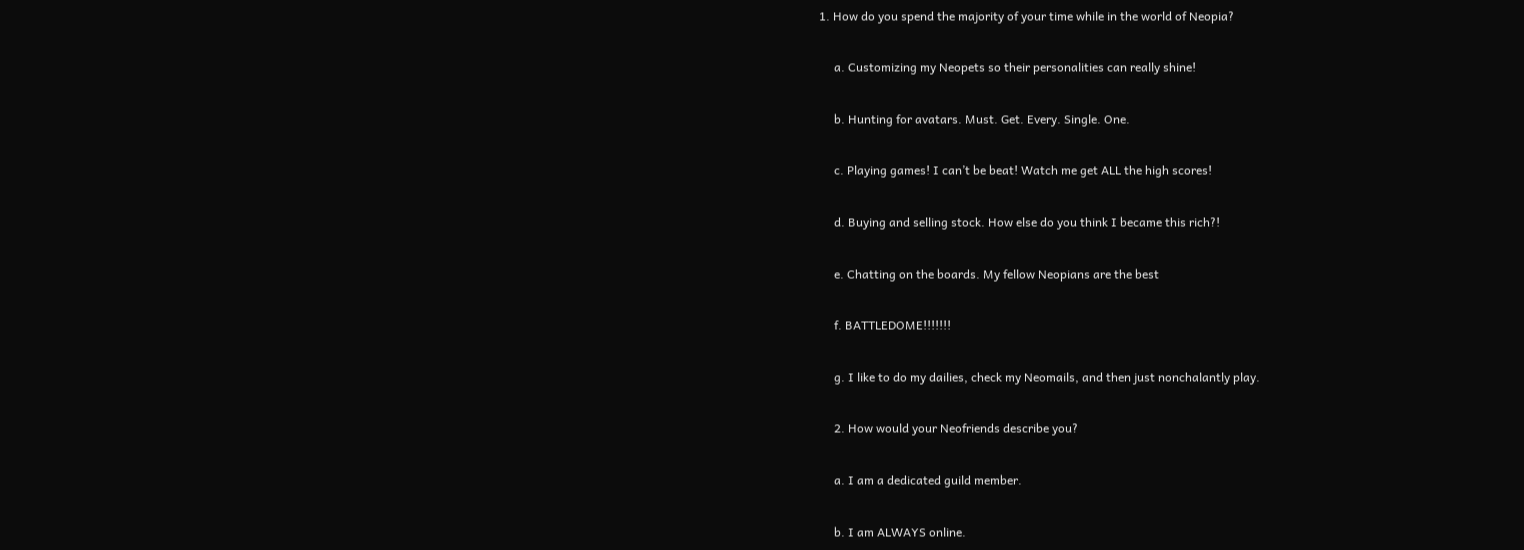1. How do you spend the majority of your time while in the world of Neopia?

     a. Customizing my Neopets so their personalities can really shine!

     b. Hunting for avatars. Must. Get. Every. Single. One.

     c. Playing games! I can’t be beat! Watch me get ALL the high scores!

     d. Buying and selling stock. How else do you think I became this rich?!

     e. Chatting on the boards. My fellow Neopians are the best

     f. BATTLEDOME!!!!!!!

     g. I like to do my dailies, check my Neomails, and then just nonchalantly play.

     2. How would your Neofriends describe you?

     a. I am a dedicated guild member.

     b. I am ALWAYS online.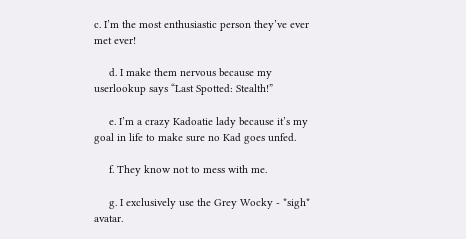c. I’m the most enthusiastic person they’ve ever met ever!

     d. I make them nervous because my userlookup says “Last Spotted: Stealth!”

     e. I’m a crazy Kadoatie lady because it’s my goal in life to make sure no Kad goes unfed.

     f. They know not to mess with me.

     g. I exclusively use the Grey Wocky - *sigh* avatar.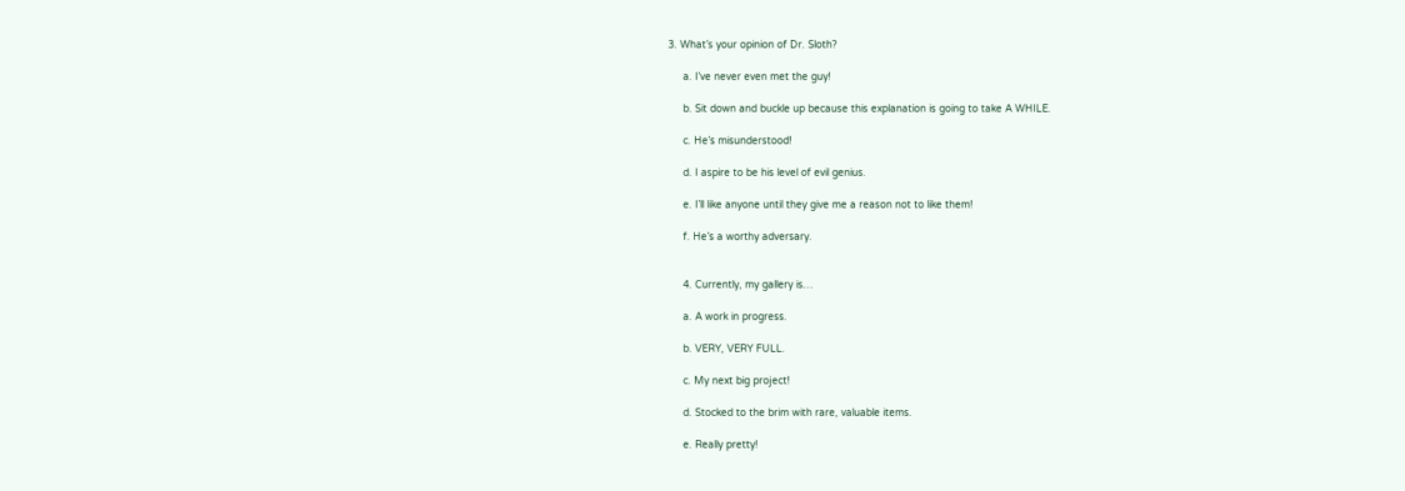3. What’s your opinion of Dr. Sloth?

     a. I’ve never even met the guy!

     b. Sit down and buckle up because this explanation is going to take A WHILE.

     c. He’s misunderstood!

     d. I aspire to be his level of evil genius.

     e. I’ll like anyone until they give me a reason not to like them!

     f. He’s a worthy adversary.


     4. Currently, my gallery is…

     a. A work in progress.

     b. VERY, VERY FULL.

     c. My next big project!

     d. Stocked to the brim with rare, valuable items.

     e. Really pretty!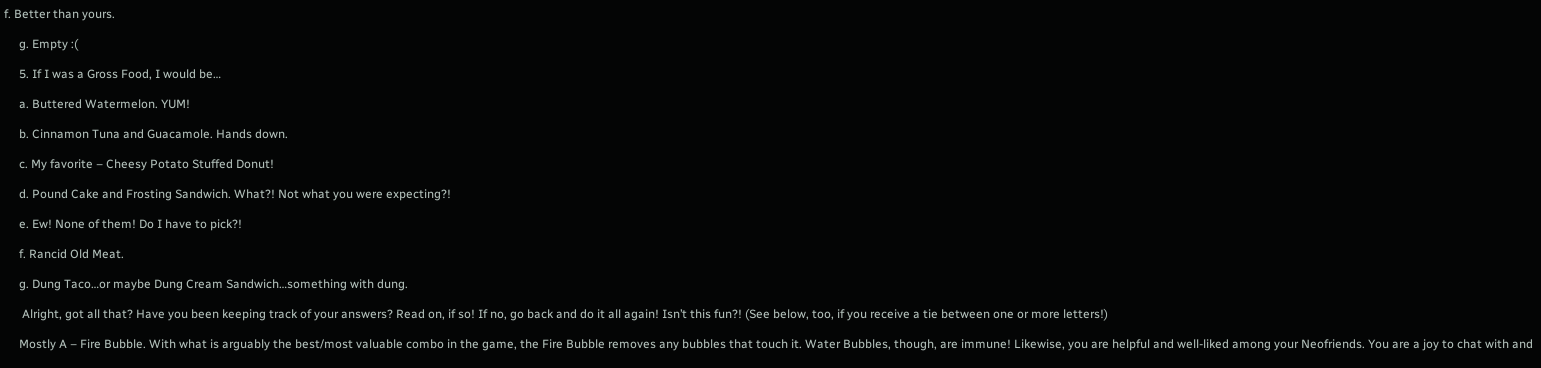f. Better than yours.

     g. Empty :(

     5. If I was a Gross Food, I would be…

     a. Buttered Watermelon. YUM!

     b. Cinnamon Tuna and Guacamole. Hands down.

     c. My favorite – Cheesy Potato Stuffed Donut!

     d. Pound Cake and Frosting Sandwich. What?! Not what you were expecting?!

     e. Ew! None of them! Do I have to pick?!

     f. Rancid Old Meat.

     g. Dung Taco…or maybe Dung Cream Sandwich…something with dung.

      Alright, got all that? Have you been keeping track of your answers? Read on, if so! If no, go back and do it all again! Isn’t this fun?! (See below, too, if you receive a tie between one or more letters!)

     Mostly A – Fire Bubble. With what is arguably the best/most valuable combo in the game, the Fire Bubble removes any bubbles that touch it. Water Bubbles, though, are immune! Likewise, you are helpful and well-liked among your Neofriends. You are a joy to chat with and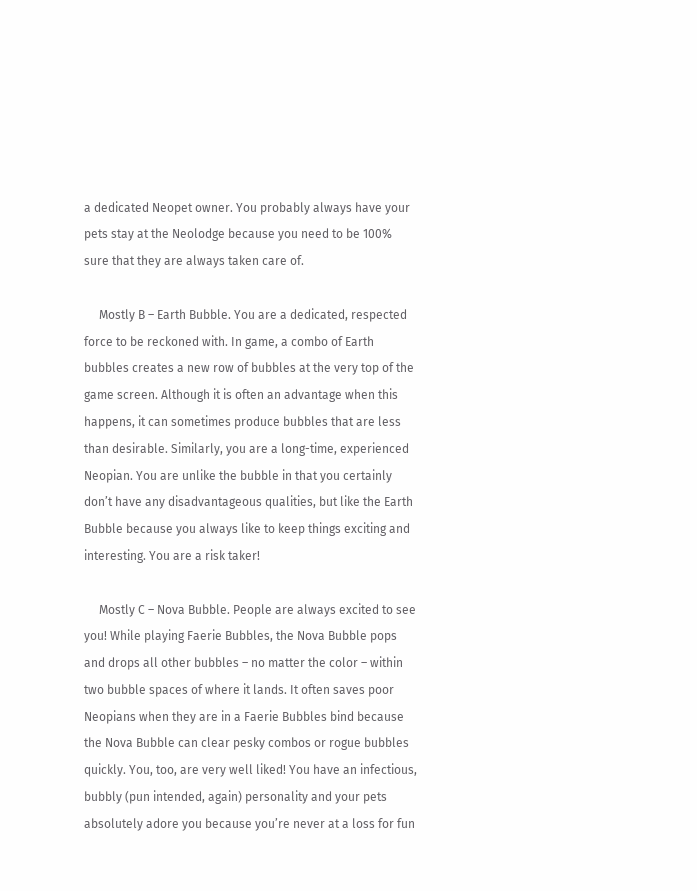a dedicated Neopet owner. You probably always have your pets stay at the Neolodge because you need to be 100% sure that they are always taken care of.

     Mostly B – Earth Bubble. You are a dedicated, respected force to be reckoned with. In game, a combo of Earth bubbles creates a new row of bubbles at the very top of the game screen. Although it is often an advantage when this happens, it can sometimes produce bubbles that are less than desirable. Similarly, you are a long-time, experienced Neopian. You are unlike the bubble in that you certainly don’t have any disadvantageous qualities, but like the Earth Bubble because you always like to keep things exciting and interesting. You are a risk taker!

     Mostly C – Nova Bubble. People are always excited to see you! While playing Faerie Bubbles, the Nova Bubble pops and drops all other bubbles – no matter the color – within two bubble spaces of where it lands. It often saves poor Neopians when they are in a Faerie Bubbles bind because the Nova Bubble can clear pesky combos or rogue bubbles quickly. You, too, are very well liked! You have an infectious, bubbly (pun intended, again) personality and your pets absolutely adore you because you’re never at a loss for fun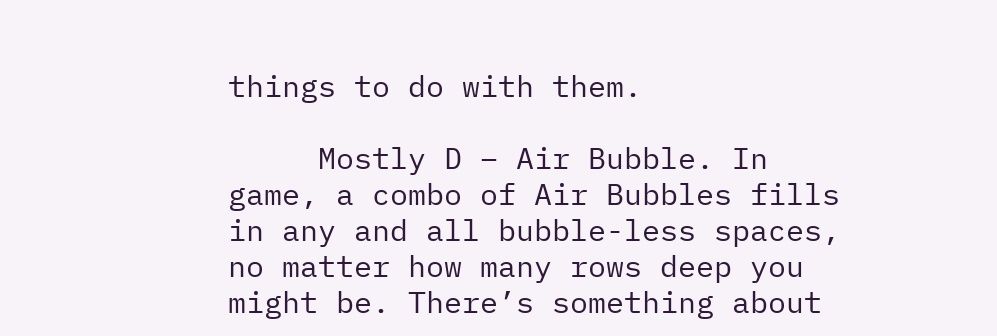things to do with them.

     Mostly D – Air Bubble. In game, a combo of Air Bubbles fills in any and all bubble-less spaces, no matter how many rows deep you might be. There’s something about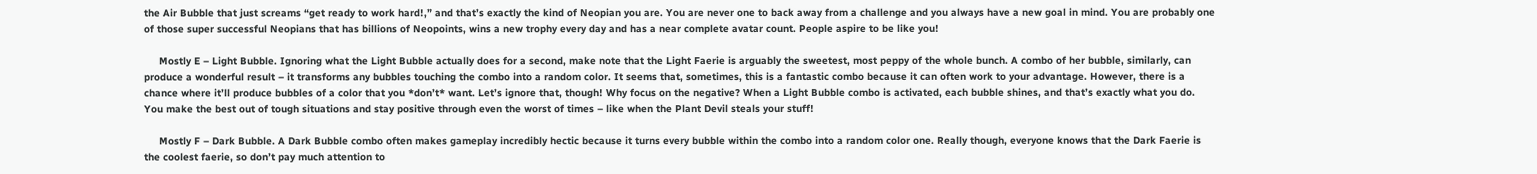the Air Bubble that just screams “get ready to work hard!,” and that’s exactly the kind of Neopian you are. You are never one to back away from a challenge and you always have a new goal in mind. You are probably one of those super successful Neopians that has billions of Neopoints, wins a new trophy every day and has a near complete avatar count. People aspire to be like you!

     Mostly E – Light Bubble. Ignoring what the Light Bubble actually does for a second, make note that the Light Faerie is arguably the sweetest, most peppy of the whole bunch. A combo of her bubble, similarly, can produce a wonderful result – it transforms any bubbles touching the combo into a random color. It seems that, sometimes, this is a fantastic combo because it can often work to your advantage. However, there is a chance where it’ll produce bubbles of a color that you *don’t* want. Let’s ignore that, though! Why focus on the negative? When a Light Bubble combo is activated, each bubble shines, and that’s exactly what you do. You make the best out of tough situations and stay positive through even the worst of times – like when the Plant Devil steals your stuff!

     Mostly F – Dark Bubble. A Dark Bubble combo often makes gameplay incredibly hectic because it turns every bubble within the combo into a random color one. Really though, everyone knows that the Dark Faerie is the coolest faerie, so don’t pay much attention to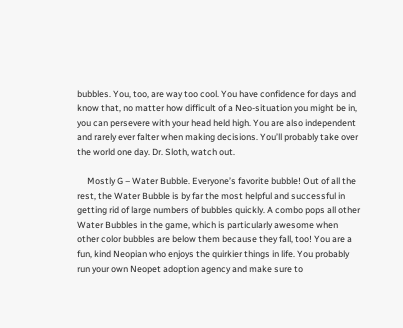bubbles. You, too, are way too cool. You have confidence for days and know that, no matter how difficult of a Neo-situation you might be in, you can persevere with your head held high. You are also independent and rarely ever falter when making decisions. You’ll probably take over the world one day. Dr. Sloth, watch out.

     Mostly G – Water Bubble. Everyone’s favorite bubble! Out of all the rest, the Water Bubble is by far the most helpful and successful in getting rid of large numbers of bubbles quickly. A combo pops all other Water Bubbles in the game, which is particularly awesome when other color bubbles are below them because they fall, too! You are a fun, kind Neopian who enjoys the quirkier things in life. You probably run your own Neopet adoption agency and make sure to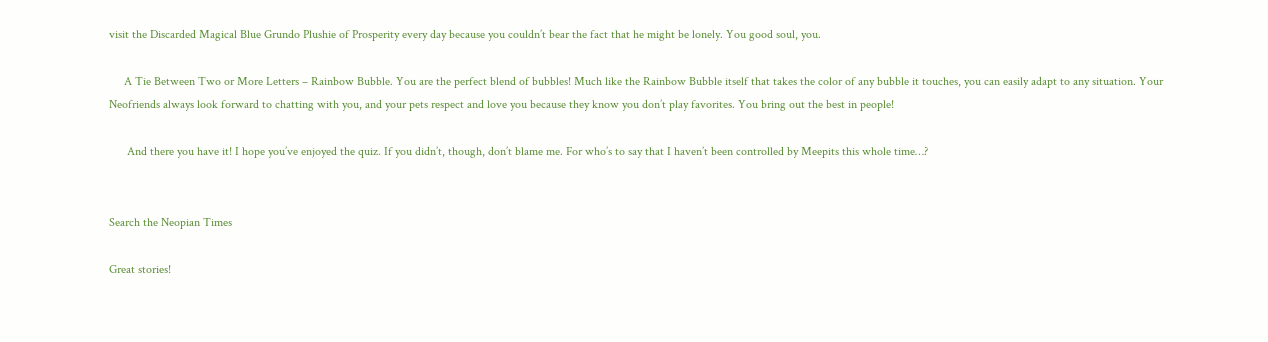visit the Discarded Magical Blue Grundo Plushie of Prosperity every day because you couldn’t bear the fact that he might be lonely. You good soul, you.

     A Tie Between Two or More Letters – Rainbow Bubble. You are the perfect blend of bubbles! Much like the Rainbow Bubble itself that takes the color of any bubble it touches, you can easily adapt to any situation. Your Neofriends always look forward to chatting with you, and your pets respect and love you because they know you don’t play favorites. You bring out the best in people!

      And there you have it! I hope you’ve enjoyed the quiz. If you didn’t, though, don’t blame me. For who’s to say that I haven’t been controlled by Meepits this whole time…?


Search the Neopian Times

Great stories!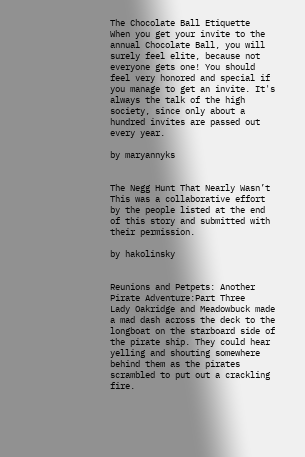The Chocolate Ball Etiquette
When you get your invite to the annual Chocolate Ball, you will surely feel elite, because not everyone gets one! You should feel very honored and special if you manage to get an invite. It's always the talk of the high society, since only about a hundred invites are passed out every year.

by maryannyks


The Negg Hunt That Nearly Wasn’t
This was a collaborative effort by the people listed at the end of this story and submitted with their permission.

by hakolinsky


Reunions and Petpets: Another Pirate Adventure:Part Three
Lady Oakridge and Meadowbuck made a mad dash across the deck to the longboat on the starboard side of the pirate ship. They could hear yelling and shouting somewhere behind them as the pirates scrambled to put out a crackling fire.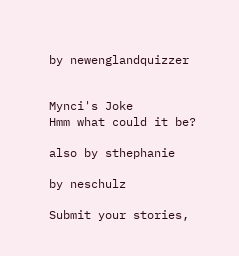by newenglandquizzer


Mynci's Joke
Hmm what could it be?

also by sthephanie

by neschulz

Submit your stories,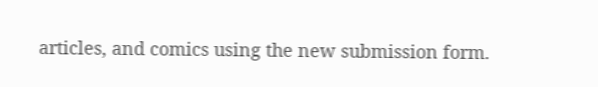articles, and comics using the new submission form.